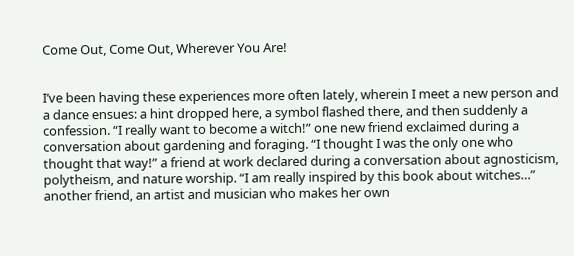Come Out, Come Out, Wherever You Are!


I’ve been having these experiences more often lately, wherein I meet a new person and a dance ensues: a hint dropped here, a symbol flashed there, and then suddenly a confession. “I really want to become a witch!” one new friend exclaimed during a conversation about gardening and foraging. “I thought I was the only one who thought that way!” a friend at work declared during a conversation about agnosticism, polytheism, and nature worship. “I am really inspired by this book about witches…” another friend, an artist and musician who makes her own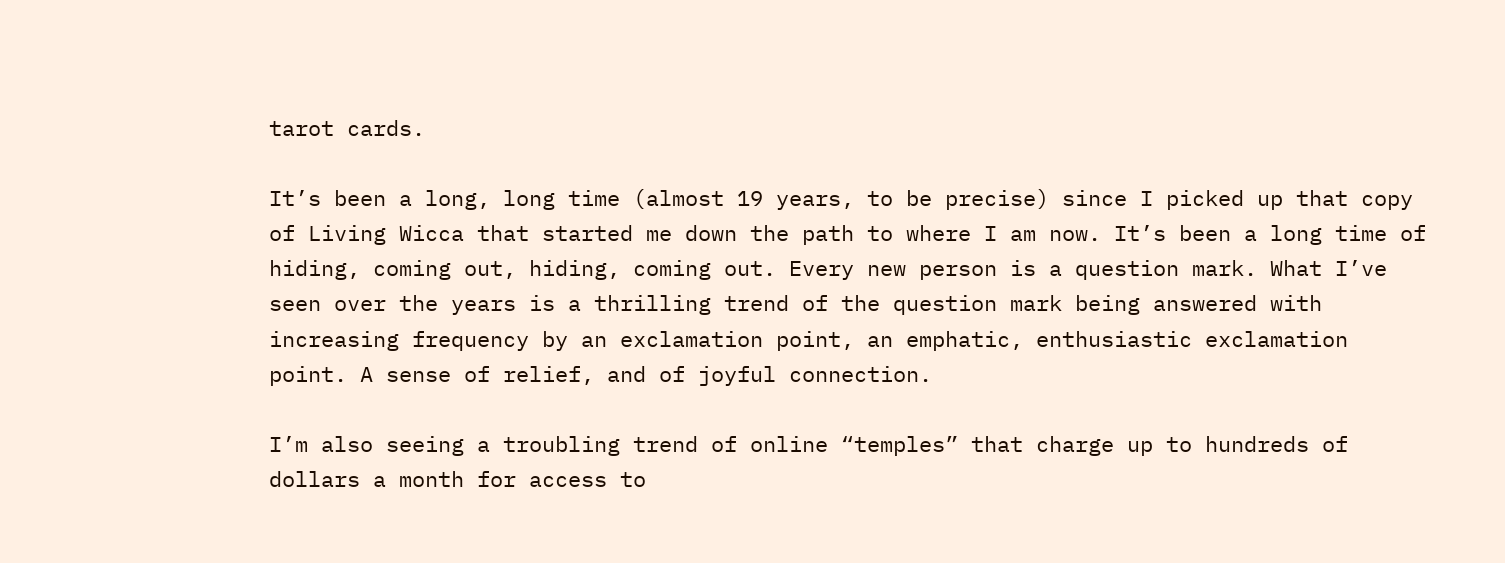tarot cards.

It’s been a long, long time (almost 19 years, to be precise) since I picked up that copy of Living Wicca that started me down the path to where I am now. It’s been a long time of hiding, coming out, hiding, coming out. Every new person is a question mark. What I’ve seen over the years is a thrilling trend of the question mark being answered with increasing frequency by an exclamation point, an emphatic, enthusiastic exclamation point. A sense of relief, and of joyful connection.

I’m also seeing a troubling trend of online “temples” that charge up to hundreds of dollars a month for access to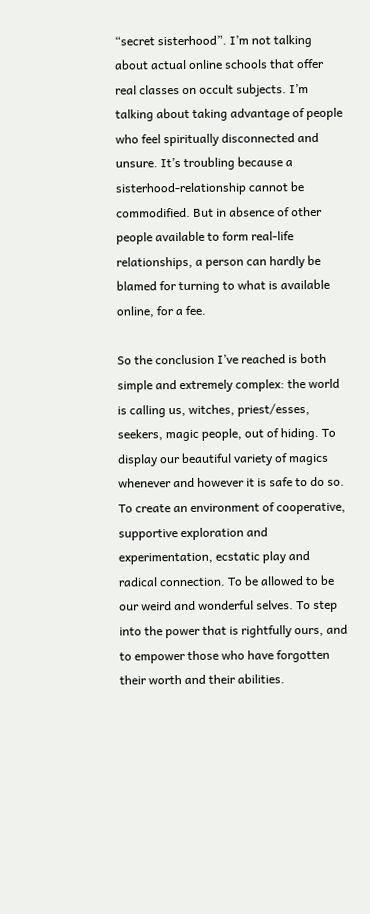“secret sisterhood”. I’m not talking about actual online schools that offer real classes on occult subjects. I’m talking about taking advantage of people who feel spiritually disconnected and unsure. It’s troubling because a sisterhood-relationship cannot be commodified. But in absence of other people available to form real-life relationships, a person can hardly be blamed for turning to what is available online, for a fee.

So the conclusion I’ve reached is both simple and extremely complex: the world is calling us, witches, priest/esses, seekers, magic people, out of hiding. To display our beautiful variety of magics whenever and however it is safe to do so. To create an environment of cooperative, supportive exploration and experimentation, ecstatic play and radical connection. To be allowed to be our weird and wonderful selves. To step into the power that is rightfully ours, and to empower those who have forgotten their worth and their abilities.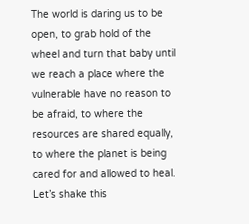The world is daring us to be open, to grab hold of the wheel and turn that baby until we reach a place where the vulnerable have no reason to be afraid, to where the resources are shared equally, to where the planet is being cared for and allowed to heal. Let’s shake this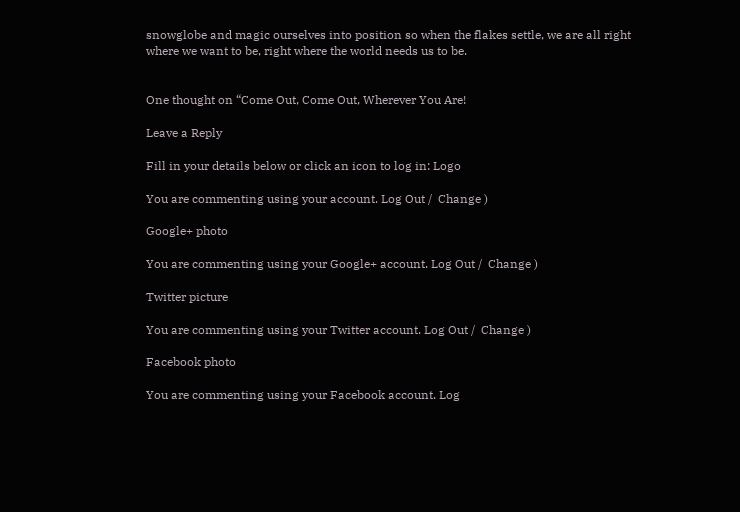snowglobe and magic ourselves into position so when the flakes settle, we are all right where we want to be, right where the world needs us to be.


One thought on “Come Out, Come Out, Wherever You Are!

Leave a Reply

Fill in your details below or click an icon to log in: Logo

You are commenting using your account. Log Out /  Change )

Google+ photo

You are commenting using your Google+ account. Log Out /  Change )

Twitter picture

You are commenting using your Twitter account. Log Out /  Change )

Facebook photo

You are commenting using your Facebook account. Log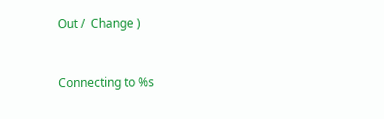Out /  Change )


Connecting to %s